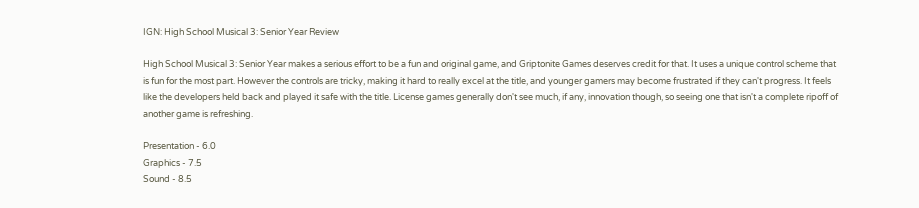IGN: High School Musical 3: Senior Year Review

High School Musical 3: Senior Year makes a serious effort to be a fun and original game, and Griptonite Games deserves credit for that. It uses a unique control scheme that is fun for the most part. However the controls are tricky, making it hard to really excel at the title, and younger gamers may become frustrated if they can't progress. It feels like the developers held back and played it safe with the title. License games generally don't see much, if any, innovation though, so seeing one that isn't a complete ripoff of another game is refreshing.

Presentation - 6.0
Graphics - 7.5
Sound - 8.5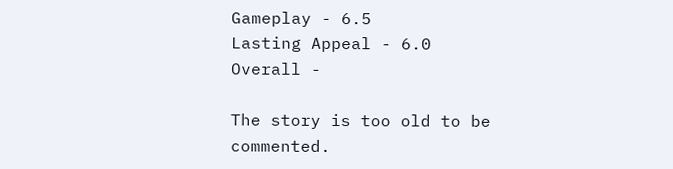Gameplay - 6.5
Lasting Appeal - 6.0
Overall -

The story is too old to be commented.